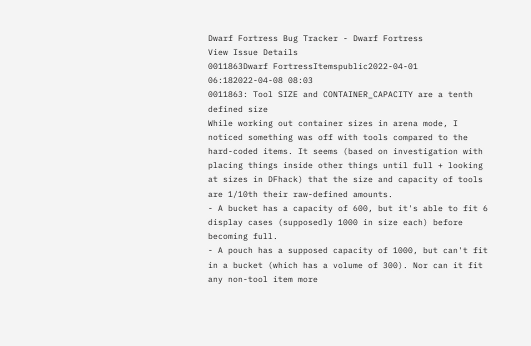Dwarf Fortress Bug Tracker - Dwarf Fortress
View Issue Details
0011863Dwarf FortressItemspublic2022-04-01 06:182022-04-08 08:03
0011863: Tool SIZE and CONTAINER_CAPACITY are a tenth defined size
While working out container sizes in arena mode, I noticed something was off with tools compared to the hard-coded items. It seems (based on investigation with placing things inside other things until full + looking at sizes in DFhack) that the size and capacity of tools are 1/10th their raw-defined amounts.
- A bucket has a capacity of 600, but it's able to fit 6 display cases (supposedly 1000 in size each) before becoming full.
- A pouch has a supposed capacity of 1000, but can't fit in a bucket (which has a volume of 300). Nor can it fit any non-tool item more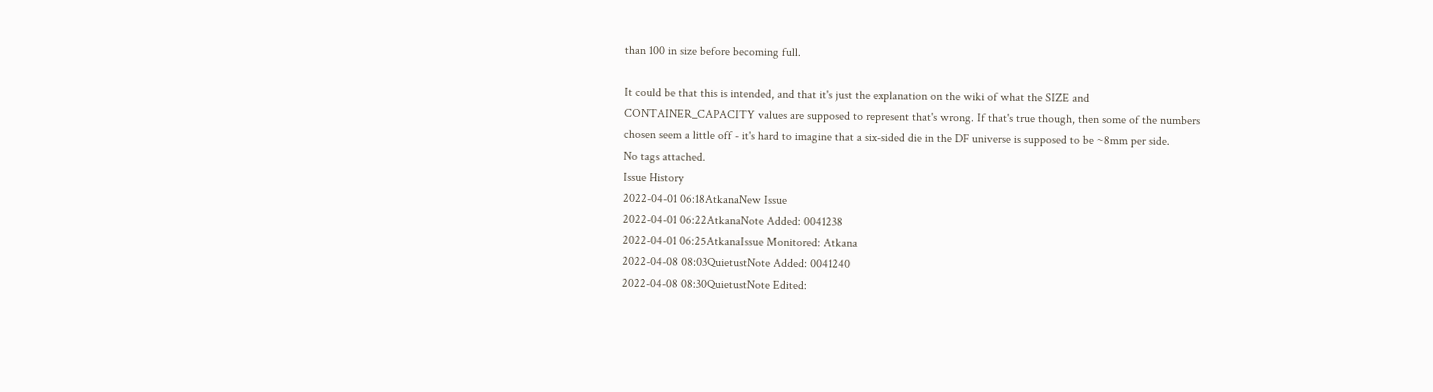than 100 in size before becoming full.

It could be that this is intended, and that it's just the explanation on the wiki of what the SIZE and CONTAINER_CAPACITY values are supposed to represent that's wrong. If that's true though, then some of the numbers chosen seem a little off - it's hard to imagine that a six-sided die in the DF universe is supposed to be ~8mm per side.
No tags attached.
Issue History
2022-04-01 06:18AtkanaNew Issue
2022-04-01 06:22AtkanaNote Added: 0041238
2022-04-01 06:25AtkanaIssue Monitored: Atkana
2022-04-08 08:03QuietustNote Added: 0041240
2022-04-08 08:30QuietustNote Edited: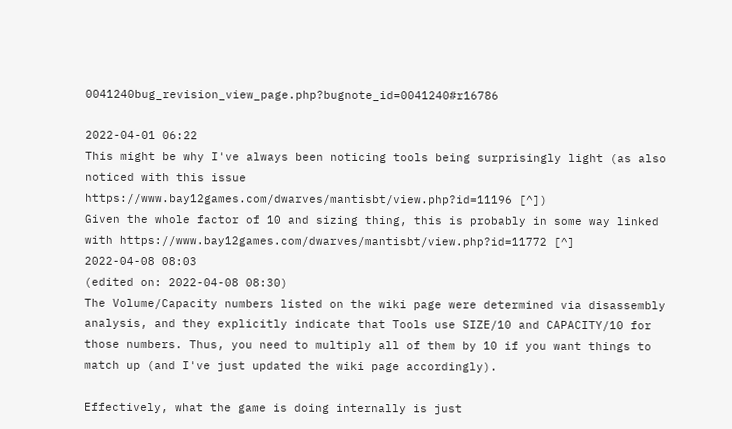0041240bug_revision_view_page.php?bugnote_id=0041240#r16786

2022-04-01 06:22
This might be why I've always been noticing tools being surprisingly light (as also noticed with this issue https://www.bay12games.com/dwarves/mantisbt/view.php?id=11196 [^])
Given the whole factor of 10 and sizing thing, this is probably in some way linked with https://www.bay12games.com/dwarves/mantisbt/view.php?id=11772 [^]
2022-04-08 08:03
(edited on: 2022-04-08 08:30)
The Volume/Capacity numbers listed on the wiki page were determined via disassembly analysis, and they explicitly indicate that Tools use SIZE/10 and CAPACITY/10 for those numbers. Thus, you need to multiply all of them by 10 if you want things to match up (and I've just updated the wiki page accordingly).

Effectively, what the game is doing internally is just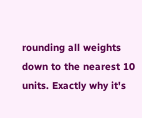rounding all weights down to the nearest 10 units. Exactly why it's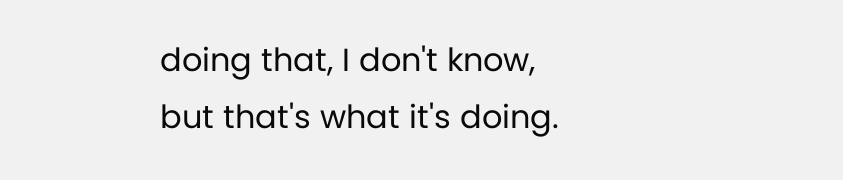doing that, I don't know, but that's what it's doing.